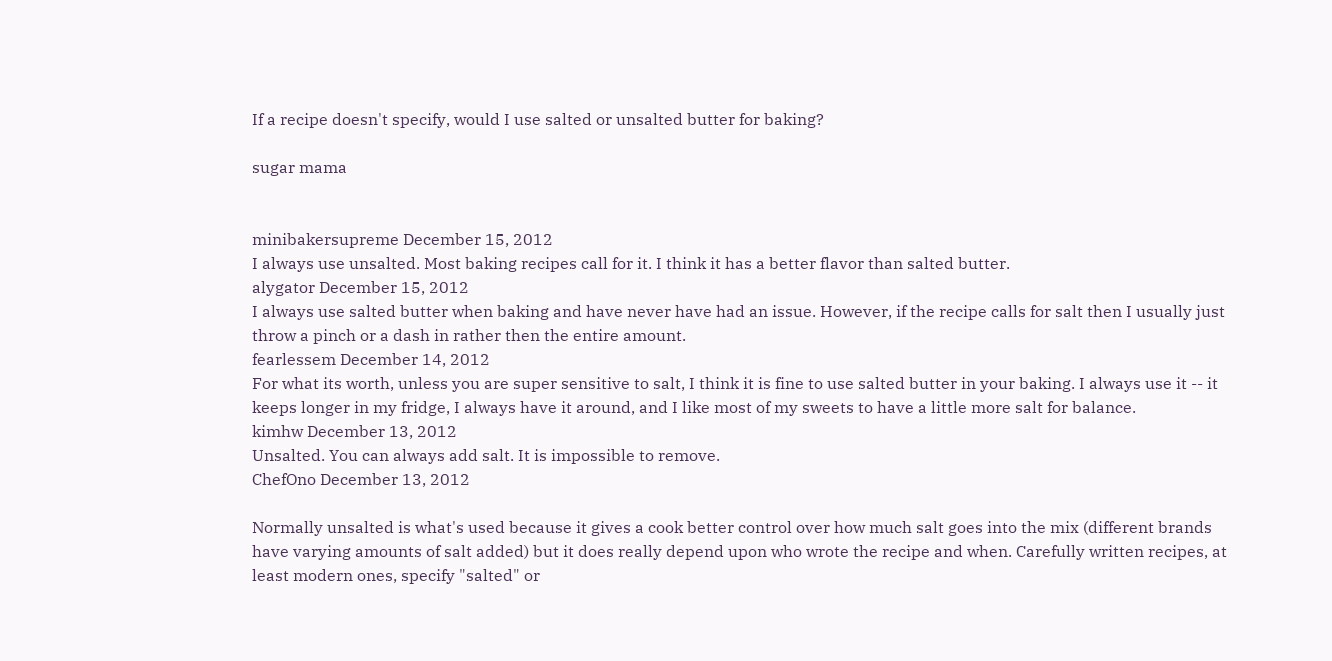If a recipe doesn't specify, would I use salted or unsalted butter for baking?

sugar mama


minibakersupreme December 15, 2012
I always use unsalted. Most baking recipes call for it. I think it has a better flavor than salted butter.
alygator December 15, 2012
I always use salted butter when baking and have never have had an issue. However, if the recipe calls for salt then I usually just throw a pinch or a dash in rather then the entire amount.
fearlessem December 14, 2012
For what its worth, unless you are super sensitive to salt, I think it is fine to use salted butter in your baking. I always use it -- it keeps longer in my fridge, I always have it around, and I like most of my sweets to have a little more salt for balance.
kimhw December 13, 2012
Unsalted. You can always add salt. It is impossible to remove.
ChefOno December 13, 2012

Normally unsalted is what's used because it gives a cook better control over how much salt goes into the mix (different brands have varying amounts of salt added) but it does really depend upon who wrote the recipe and when. Carefully written recipes, at least modern ones, specify "salted" or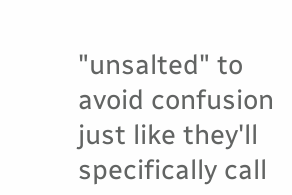"unsalted" to avoid confusion just like they'll specifically call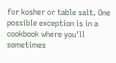for kosher or table salt. One possible exception is in a cookbook where you'll sometimes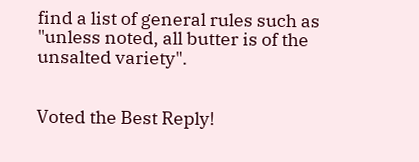find a list of general rules such as "unless noted, all butter is of the unsalted variety".


Voted the Best Reply!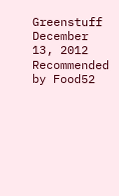Greenstuff December 13, 2012
Recommended by Food52